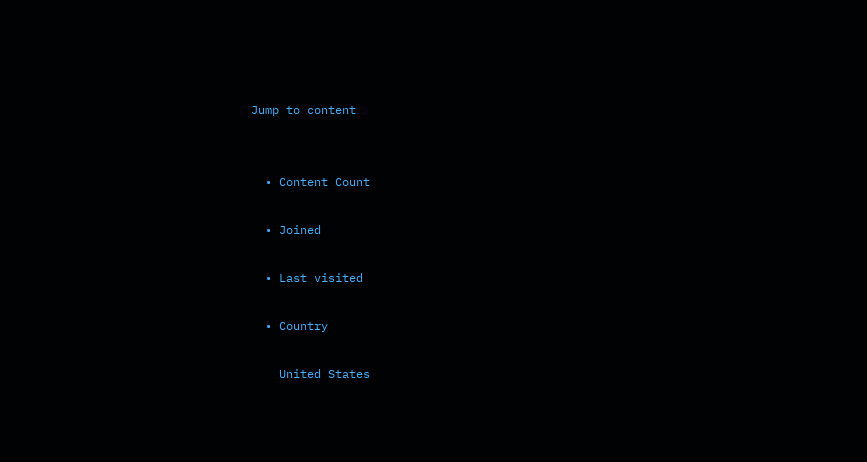Jump to content


  • Content Count

  • Joined

  • Last visited

  • Country

    United States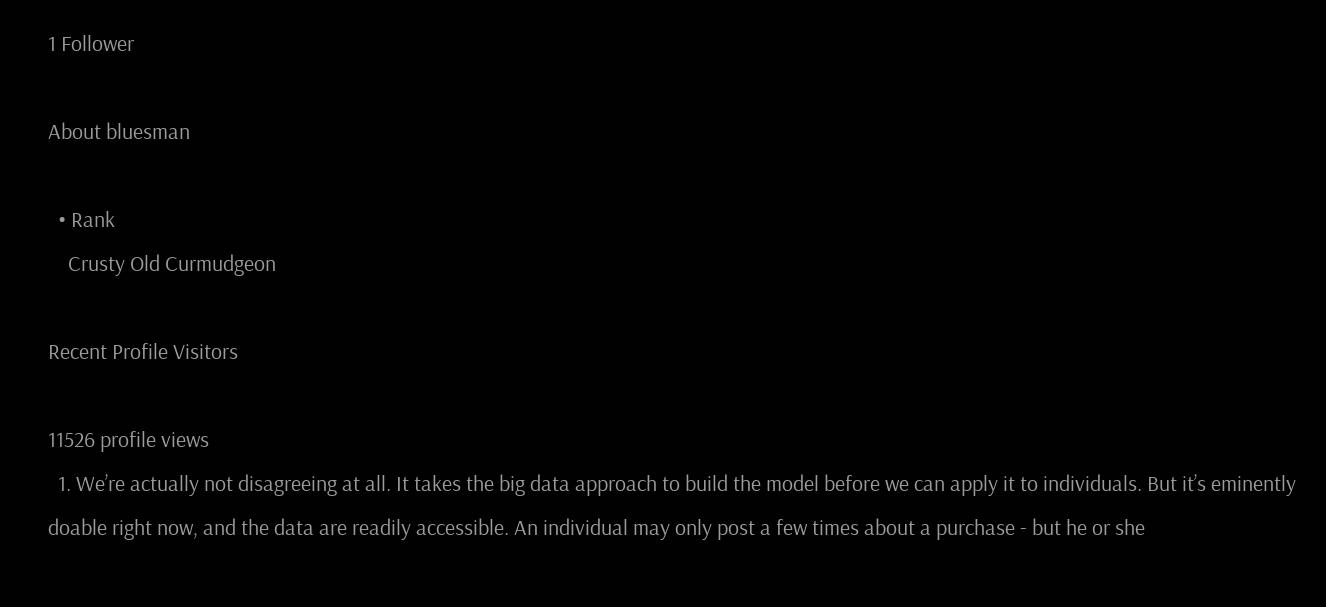1 Follower

About bluesman

  • Rank
    Crusty Old Curmudgeon

Recent Profile Visitors

11526 profile views
  1. We’re actually not disagreeing at all. It takes the big data approach to build the model before we can apply it to individuals. But it’s eminently doable right now, and the data are readily accessible. An individual may only post a few times about a purchase - but he or she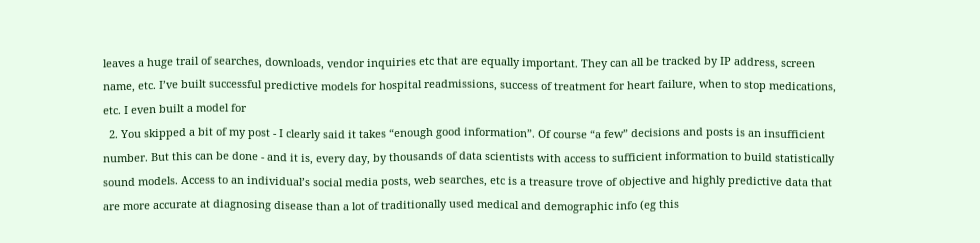leaves a huge trail of searches, downloads, vendor inquiries etc that are equally important. They can all be tracked by IP address, screen name, etc. I’ve built successful predictive models for hospital readmissions, success of treatment for heart failure, when to stop medications, etc. I even built a model for
  2. You skipped a bit of my post - I clearly said it takes “enough good information”. Of course “a few” decisions and posts is an insufficient number. But this can be done - and it is, every day, by thousands of data scientists with access to sufficient information to build statistically sound models. Access to an individual’s social media posts, web searches, etc is a treasure trove of objective and highly predictive data that are more accurate at diagnosing disease than a lot of traditionally used medical and demographic info (eg this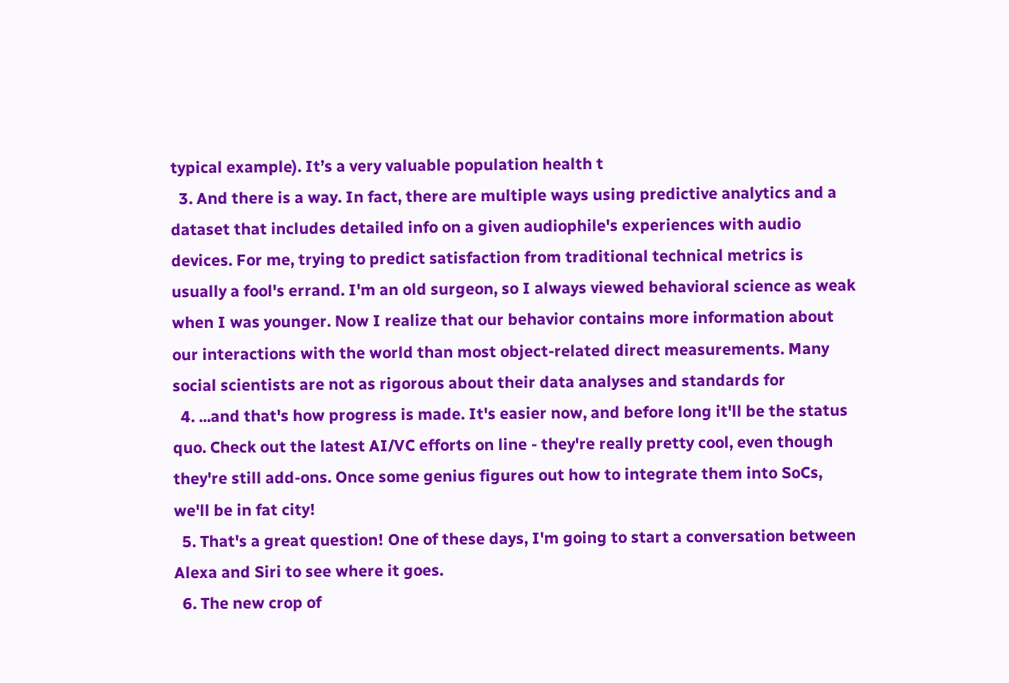typical example). It’s a very valuable population health t
  3. And there is a way. In fact, there are multiple ways using predictive analytics and a dataset that includes detailed info on a given audiophile's experiences with audio devices. For me, trying to predict satisfaction from traditional technical metrics is usually a fool's errand. I'm an old surgeon, so I always viewed behavioral science as weak when I was younger. Now I realize that our behavior contains more information about our interactions with the world than most object-related direct measurements. Many social scientists are not as rigorous about their data analyses and standards for
  4. ...and that's how progress is made. It's easier now, and before long it'll be the status quo. Check out the latest AI/VC efforts on line - they're really pretty cool, even though they're still add-ons. Once some genius figures out how to integrate them into SoCs, we'll be in fat city!
  5. That's a great question! One of these days, I'm going to start a conversation between Alexa and Siri to see where it goes.
  6. The new crop of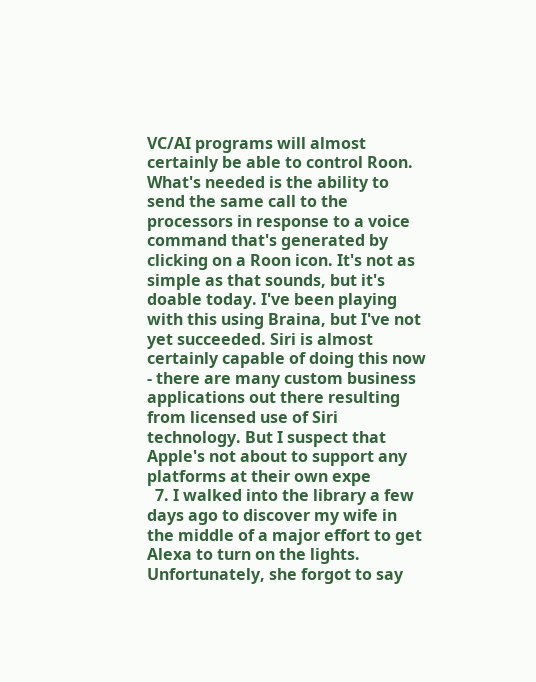VC/AI programs will almost certainly be able to control Roon. What's needed is the ability to send the same call to the processors in response to a voice command that's generated by clicking on a Roon icon. It's not as simple as that sounds, but it's doable today. I've been playing with this using Braina, but I've not yet succeeded. Siri is almost certainly capable of doing this now - there are many custom business applications out there resulting from licensed use of Siri technology. But I suspect that Apple's not about to support any platforms at their own expe
  7. I walked into the library a few days ago to discover my wife in the middle of a major effort to get Alexa to turn on the lights. Unfortunately, she forgot to say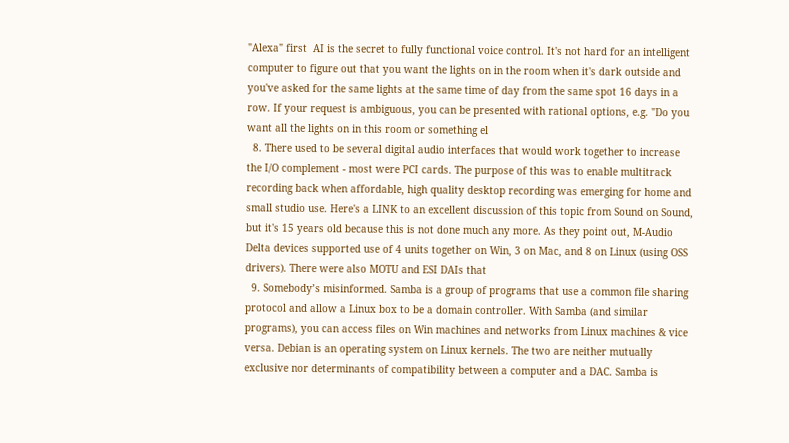"Alexa" first  AI is the secret to fully functional voice control. It's not hard for an intelligent computer to figure out that you want the lights on in the room when it's dark outside and you've asked for the same lights at the same time of day from the same spot 16 days in a row. If your request is ambiguous, you can be presented with rational options, e.g. "Do you want all the lights on in this room or something el
  8. There used to be several digital audio interfaces that would work together to increase the I/O complement - most were PCI cards. The purpose of this was to enable multitrack recording back when affordable, high quality desktop recording was emerging for home and small studio use. Here's a LINK to an excellent discussion of this topic from Sound on Sound, but it's 15 years old because this is not done much any more. As they point out, M-Audio Delta devices supported use of 4 units together on Win, 3 on Mac, and 8 on Linux (using OSS drivers). There were also MOTU and ESI DAIs that
  9. Somebody’s misinformed. Samba is a group of programs that use a common file sharing protocol and allow a Linux box to be a domain controller. With Samba (and similar programs), you can access files on Win machines and networks from Linux machines & vice versa. Debian is an operating system on Linux kernels. The two are neither mutually exclusive nor determinants of compatibility between a computer and a DAC. Samba is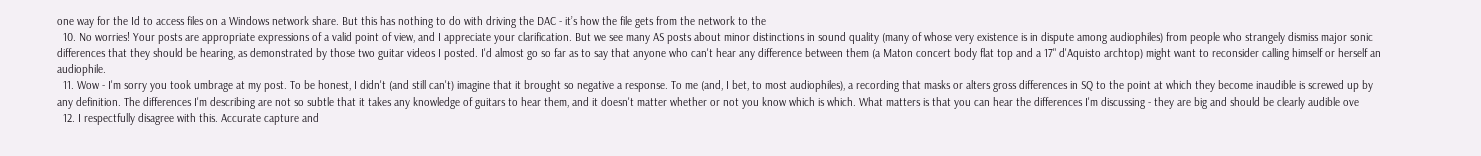one way for the Id to access files on a Windows network share. But this has nothing to do with driving the DAC - it’s how the file gets from the network to the
  10. No worries! Your posts are appropriate expressions of a valid point of view, and I appreciate your clarification. But we see many AS posts about minor distinctions in sound quality (many of whose very existence is in dispute among audiophiles) from people who strangely dismiss major sonic differences that they should be hearing, as demonstrated by those two guitar videos I posted. I'd almost go so far as to say that anyone who can't hear any difference between them (a Maton concert body flat top and a 17" d'Aquisto archtop) might want to reconsider calling himself or herself an audiophile.
  11. Wow - I'm sorry you took umbrage at my post. To be honest, I didn't (and still can't) imagine that it brought so negative a response. To me (and, I bet, to most audiophiles), a recording that masks or alters gross differences in SQ to the point at which they become inaudible is screwed up by any definition. The differences I'm describing are not so subtle that it takes any knowledge of guitars to hear them, and it doesn't matter whether or not you know which is which. What matters is that you can hear the differences I'm discussing - they are big and should be clearly audible ove
  12. I respectfully disagree with this. Accurate capture and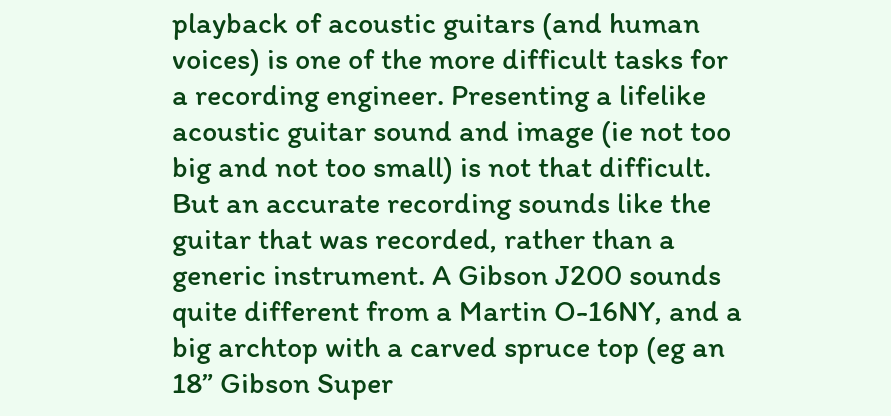playback of acoustic guitars (and human voices) is one of the more difficult tasks for a recording engineer. Presenting a lifelike acoustic guitar sound and image (ie not too big and not too small) is not that difficult. But an accurate recording sounds like the guitar that was recorded, rather than a generic instrument. A Gibson J200 sounds quite different from a Martin O-16NY, and a big archtop with a carved spruce top (eg an 18” Gibson Super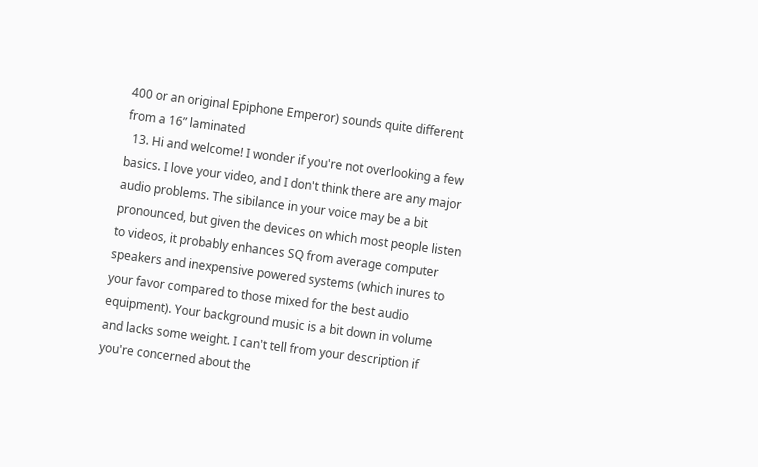400 or an original Epiphone Emperor) sounds quite different from a 16” laminated
  13. Hi and welcome! I wonder if you're not overlooking a few basics. I love your video, and I don't think there are any major audio problems. The sibilance in your voice may be a bit pronounced, but given the devices on which most people listen to videos, it probably enhances SQ from average computer speakers and inexpensive powered systems (which inures to your favor compared to those mixed for the best audio equipment). Your background music is a bit down in volume and lacks some weight. I can't tell from your description if you're concerned about the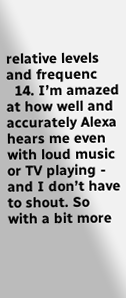relative levels and frequenc
  14. I’m amazed at how well and accurately Alexa hears me even with loud music or TV playing - and I don’t have to shout. So with a bit more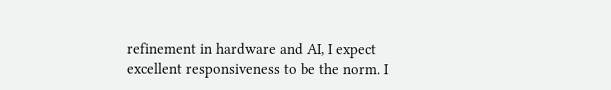refinement in hardware and AI, I expect excellent responsiveness to be the norm. I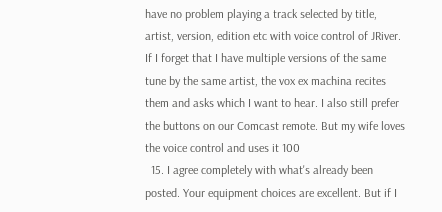have no problem playing a track selected by title, artist, version, edition etc with voice control of JRiver. If I forget that I have multiple versions of the same tune by the same artist, the vox ex machina recites them and asks which I want to hear. I also still prefer the buttons on our Comcast remote. But my wife loves the voice control and uses it 100
  15. I agree completely with what's already been posted. Your equipment choices are excellent. But if I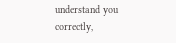understand you correctly,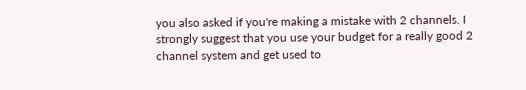you also asked if you're making a mistake with 2 channels. I strongly suggest that you use your budget for a really good 2 channel system and get used to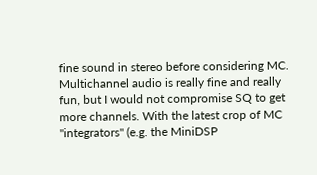fine sound in stereo before considering MC. Multichannel audio is really fine and really fun, but I would not compromise SQ to get more channels. With the latest crop of MC "integrators" (e.g. the MiniDSP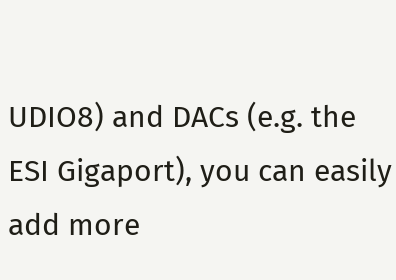UDIO8) and DACs (e.g. the ESI Gigaport), you can easily add more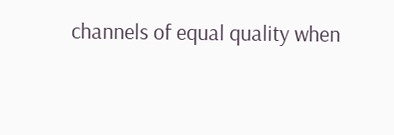channels of equal quality when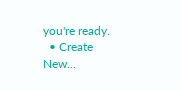you're ready.
  • Create New...